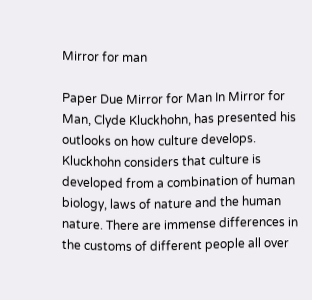Mirror for man

Paper Due Mirror for Man In Mirror for Man, Clyde Kluckhohn, has presented his outlooks on how culture develops. Kluckhohn considers that culture is developed from a combination of human biology, laws of nature and the human nature. There are immense differences in the customs of different people all over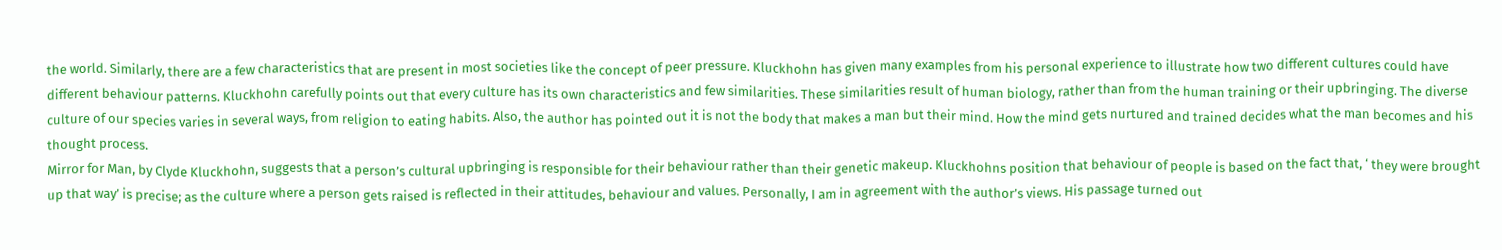the world. Similarly, there are a few characteristics that are present in most societies like the concept of peer pressure. Kluckhohn has given many examples from his personal experience to illustrate how two different cultures could have different behaviour patterns. Kluckhohn carefully points out that every culture has its own characteristics and few similarities. These similarities result of human biology, rather than from the human training or their upbringing. The diverse culture of our species varies in several ways, from religion to eating habits. Also, the author has pointed out it is not the body that makes a man but their mind. How the mind gets nurtured and trained decides what the man becomes and his thought process.
Mirror for Man, by Clyde Kluckhohn, suggests that a person’s cultural upbringing is responsible for their behaviour rather than their genetic makeup. Kluckhohns position that behaviour of people is based on the fact that, ‘ they were brought up that way’ is precise; as the culture where a person gets raised is reflected in their attitudes, behaviour and values. Personally, I am in agreement with the author’s views. His passage turned out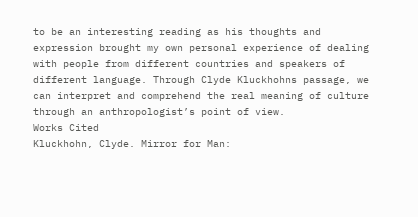to be an interesting reading as his thoughts and expression brought my own personal experience of dealing with people from different countries and speakers of different language. Through Clyde Kluckhohns passage, we can interpret and comprehend the real meaning of culture through an anthropologist’s point of view.
Works Cited
Kluckhohn, Clyde. Mirror for Man: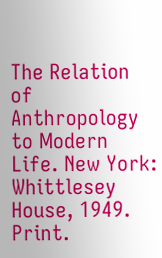The Relation of Anthropology to Modern Life. New York: Whittlesey House, 1949. Print.